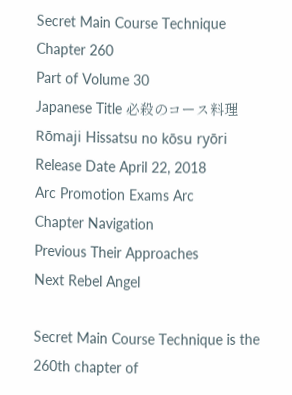Secret Main Course Technique
Chapter 260
Part of Volume 30
Japanese Title 必殺のコース料理
Rōmaji Hissatsu no kōsu ryōri
Release Date April 22, 2018
Arc Promotion Exams Arc
Chapter Navigation
Previous Their Approaches
Next Rebel Angel

Secret Main Course Technique is the 260th chapter of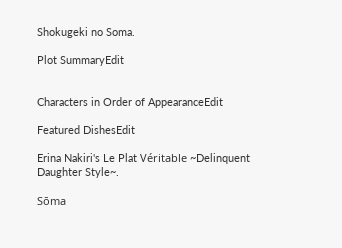Shokugeki no Soma.

Plot SummaryEdit


Characters in Order of AppearanceEdit

Featured DishesEdit

Erina Nakiri's Le Plat Véritable ~Delinquent Daughter Style~.

Sōma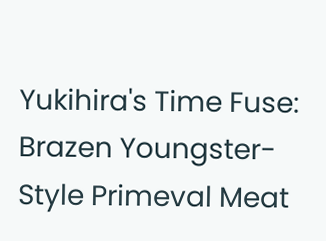Yukihira's Time Fuse: Brazen Youngster-Style Primeval Meat